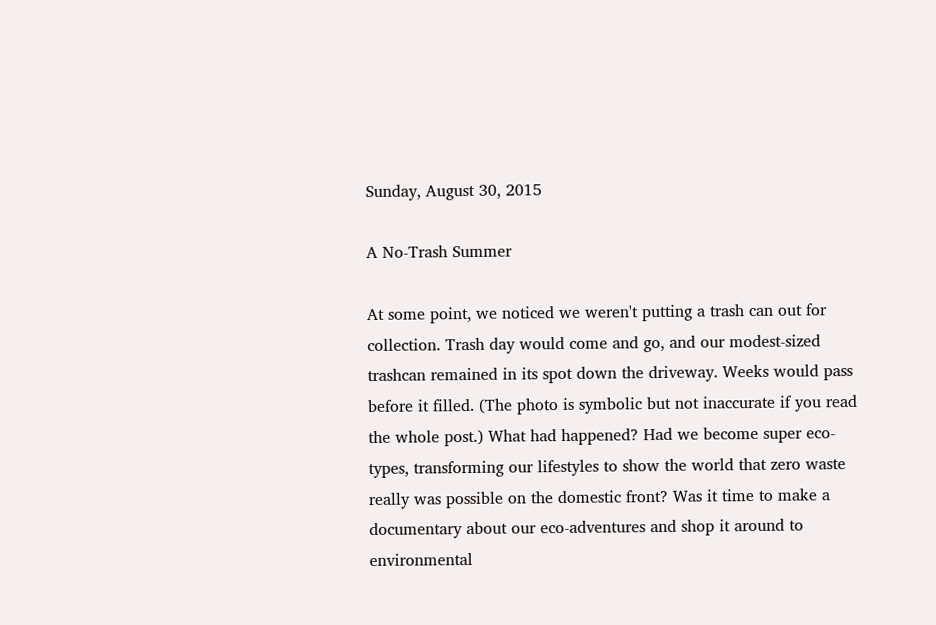Sunday, August 30, 2015

A No-Trash Summer

At some point, we noticed we weren't putting a trash can out for collection. Trash day would come and go, and our modest-sized trashcan remained in its spot down the driveway. Weeks would pass before it filled. (The photo is symbolic but not inaccurate if you read the whole post.) What had happened? Had we become super eco-types, transforming our lifestyles to show the world that zero waste really was possible on the domestic front? Was it time to make a documentary about our eco-adventures and shop it around to environmental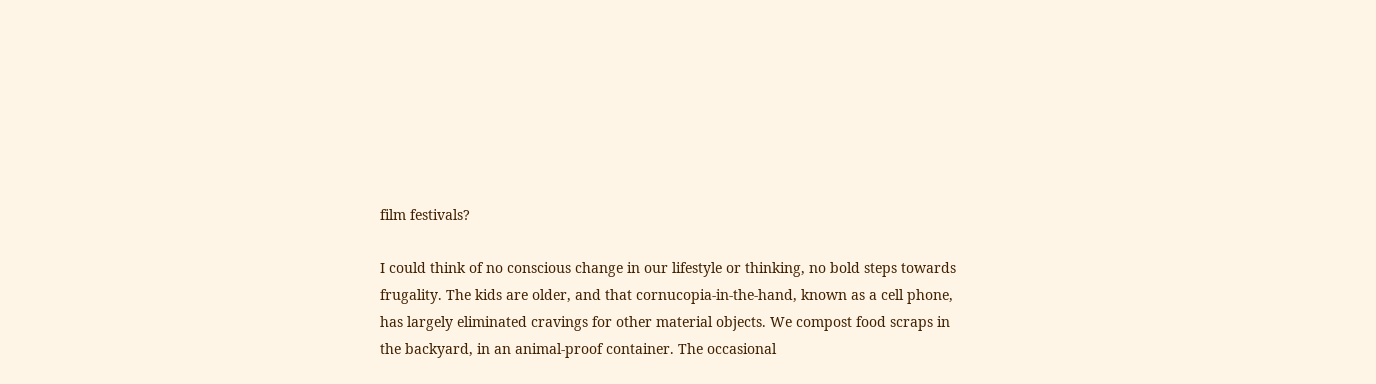film festivals?

I could think of no conscious change in our lifestyle or thinking, no bold steps towards frugality. The kids are older, and that cornucopia-in-the-hand, known as a cell phone, has largely eliminated cravings for other material objects. We compost food scraps in the backyard, in an animal-proof container. The occasional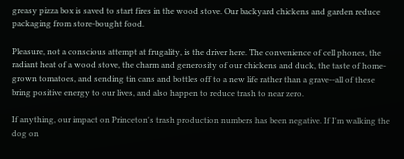greasy pizza box is saved to start fires in the wood stove. Our backyard chickens and garden reduce packaging from store-bought food.

Pleasure, not a conscious attempt at frugality, is the driver here. The convenience of cell phones, the radiant heat of a wood stove, the charm and generosity of our chickens and duck, the taste of home-grown tomatoes, and sending tin cans and bottles off to a new life rather than a grave--all of these bring positive energy to our lives, and also happen to reduce trash to near zero.

If anything, our impact on Princeton's trash production numbers has been negative. If I'm walking the dog on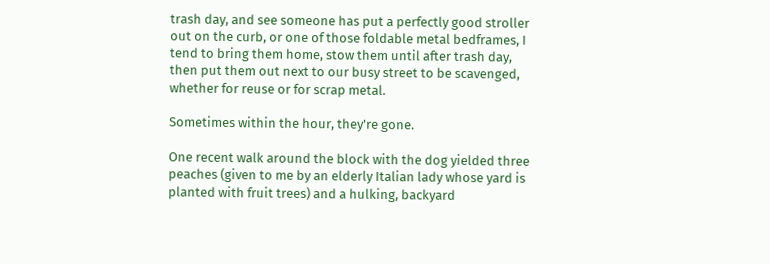trash day, and see someone has put a perfectly good stroller out on the curb, or one of those foldable metal bedframes, I tend to bring them home, stow them until after trash day, then put them out next to our busy street to be scavenged, whether for reuse or for scrap metal.

Sometimes within the hour, they're gone.

One recent walk around the block with the dog yielded three peaches (given to me by an elderly Italian lady whose yard is planted with fruit trees) and a hulking, backyard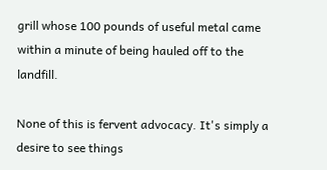grill whose 100 pounds of useful metal came within a minute of being hauled off to the landfill.

None of this is fervent advocacy. It's simply a desire to see things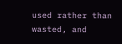used rather than wasted, and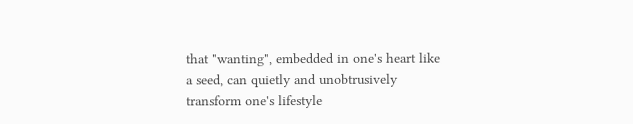that "wanting", embedded in one's heart like a seed, can quietly and unobtrusively transform one's lifestyle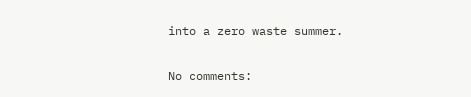into a zero waste summer.

No comments: